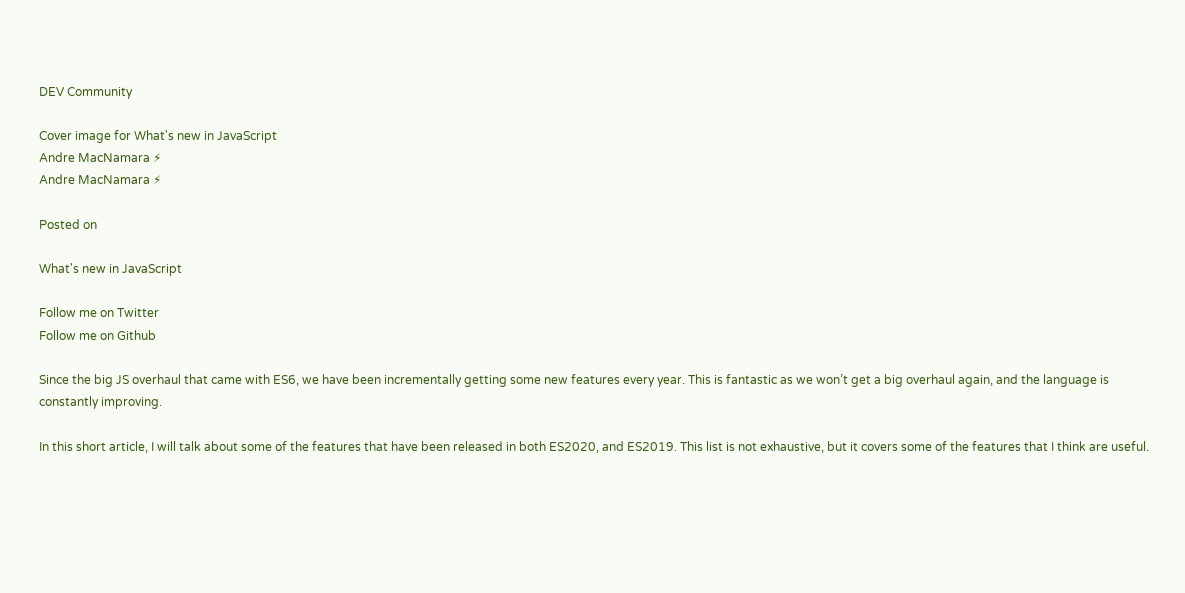DEV Community

Cover image for What's new in JavaScript
Andre MacNamara ⚡
Andre MacNamara ⚡

Posted on

What's new in JavaScript

Follow me on Twitter
Follow me on Github

Since the big JS overhaul that came with ES6, we have been incrementally getting some new features every year. This is fantastic as we won’t get a big overhaul again, and the language is constantly improving.

In this short article, I will talk about some of the features that have been released in both ES2020, and ES2019. This list is not exhaustive, but it covers some of the features that I think are useful.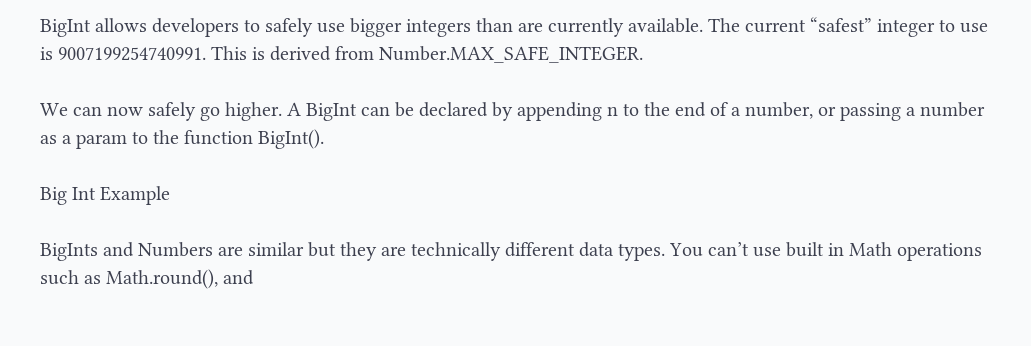BigInt allows developers to safely use bigger integers than are currently available. The current “safest” integer to use is 9007199254740991. This is derived from Number.MAX_SAFE_INTEGER.

We can now safely go higher. A BigInt can be declared by appending n to the end of a number, or passing a number as a param to the function BigInt().

Big Int Example

BigInts and Numbers are similar but they are technically different data types. You can’t use built in Math operations such as Math.round(), and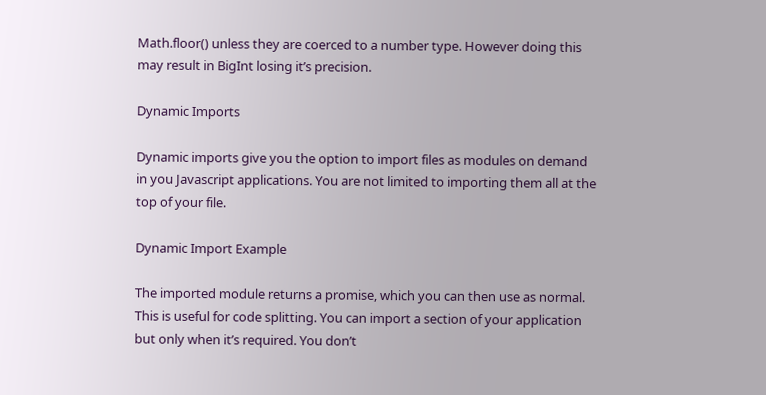Math.floor() unless they are coerced to a number type. However doing this may result in BigInt losing it’s precision.

Dynamic Imports

Dynamic imports give you the option to import files as modules on demand in you Javascript applications. You are not limited to importing them all at the top of your file.

Dynamic Import Example

The imported module returns a promise, which you can then use as normal. This is useful for code splitting. You can import a section of your application but only when it’s required. You don’t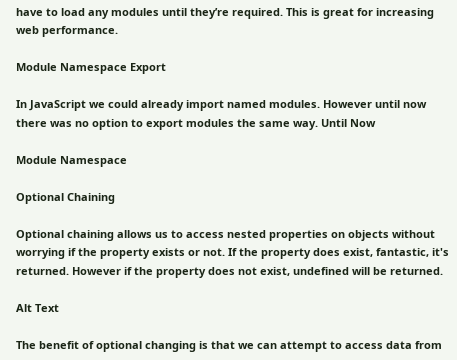have to load any modules until they’re required. This is great for increasing web performance.

Module Namespace Export

In JavaScript we could already import named modules. However until now there was no option to export modules the same way. Until Now

Module Namespace

Optional Chaining

Optional chaining allows us to access nested properties on objects without worrying if the property exists or not. If the property does exist, fantastic, it's returned. However if the property does not exist, undefined will be returned.

Alt Text

The benefit of optional changing is that we can attempt to access data from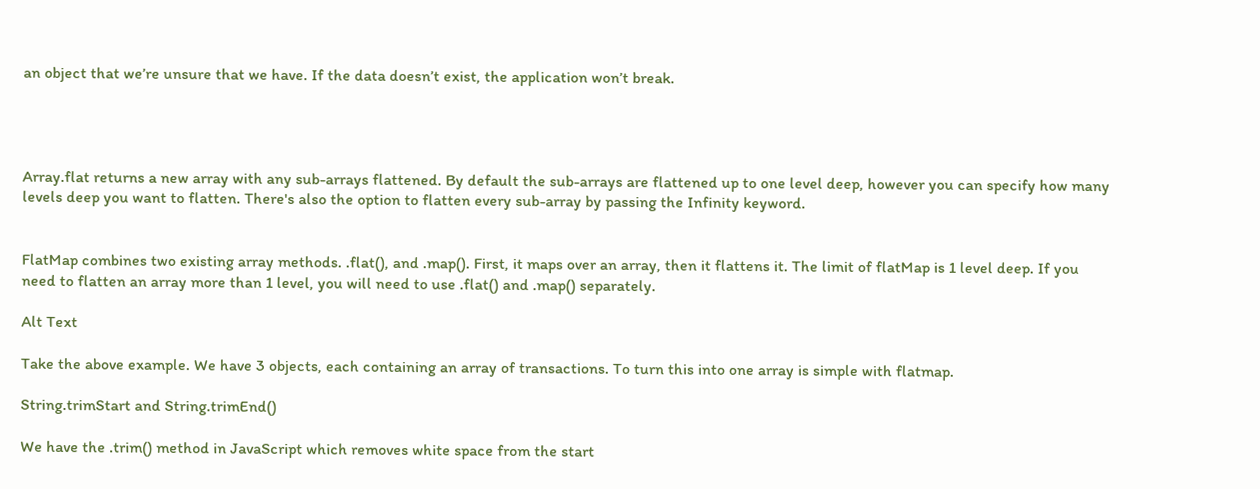an object that we’re unsure that we have. If the data doesn’t exist, the application won’t break.




Array.flat returns a new array with any sub-arrays flattened. By default the sub-arrays are flattened up to one level deep, however you can specify how many levels deep you want to flatten. There's also the option to flatten every sub-array by passing the Infinity keyword.


FlatMap combines two existing array methods. .flat(), and .map(). First, it maps over an array, then it flattens it. The limit of flatMap is 1 level deep. If you need to flatten an array more than 1 level, you will need to use .flat() and .map() separately.

Alt Text

Take the above example. We have 3 objects, each containing an array of transactions. To turn this into one array is simple with flatmap.

String.trimStart and String.trimEnd()

We have the .trim() method in JavaScript which removes white space from the start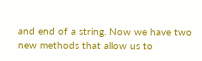and end of a string. Now we have two new methods that allow us to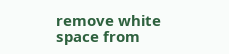remove white space from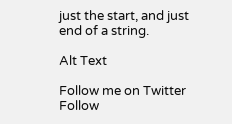just the start, and just end of a string.

Alt Text

Follow me on Twitter
Follow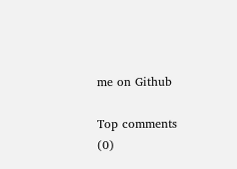me on Github

Top comments (0)